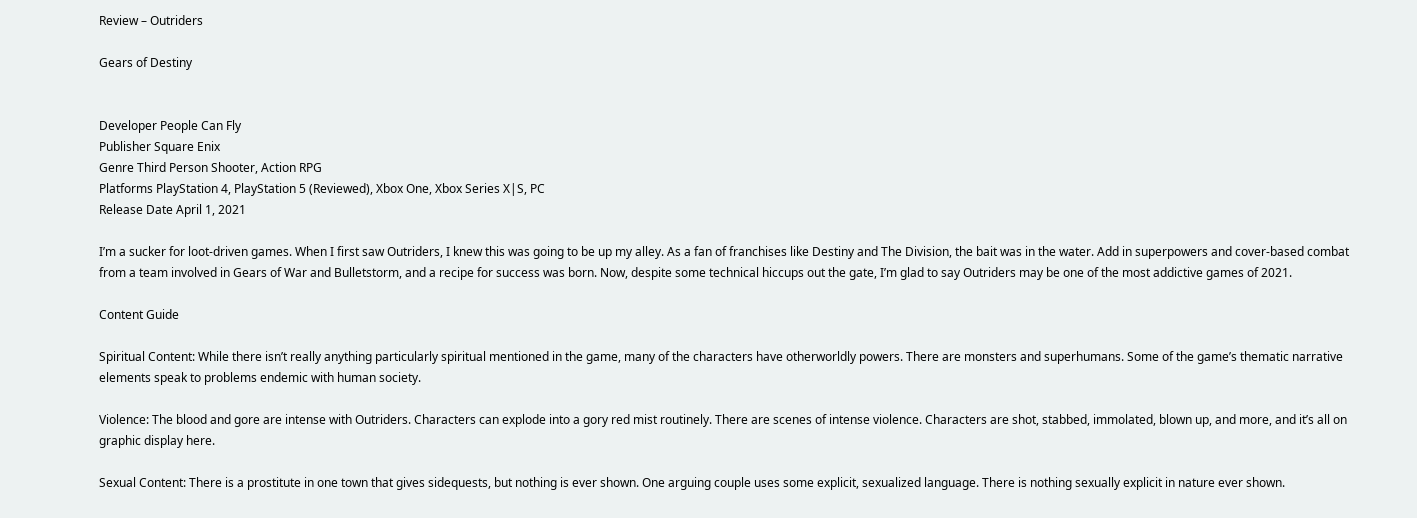Review – Outriders

Gears of Destiny


Developer People Can Fly
Publisher Square Enix
Genre Third Person Shooter, Action RPG
Platforms PlayStation 4, PlayStation 5 (Reviewed), Xbox One, Xbox Series X|S, PC
Release Date April 1, 2021

I’m a sucker for loot-driven games. When I first saw Outriders, I knew this was going to be up my alley. As a fan of franchises like Destiny and The Division, the bait was in the water. Add in superpowers and cover-based combat from a team involved in Gears of War and Bulletstorm, and a recipe for success was born. Now, despite some technical hiccups out the gate, I’m glad to say Outriders may be one of the most addictive games of 2021.

Content Guide

Spiritual Content: While there isn’t really anything particularly spiritual mentioned in the game, many of the characters have otherworldly powers. There are monsters and superhumans. Some of the game’s thematic narrative elements speak to problems endemic with human society.

Violence: The blood and gore are intense with Outriders. Characters can explode into a gory red mist routinely. There are scenes of intense violence. Characters are shot, stabbed, immolated, blown up, and more, and it’s all on graphic display here.

Sexual Content: There is a prostitute in one town that gives sidequests, but nothing is ever shown. One arguing couple uses some explicit, sexualized language. There is nothing sexually explicit in nature ever shown.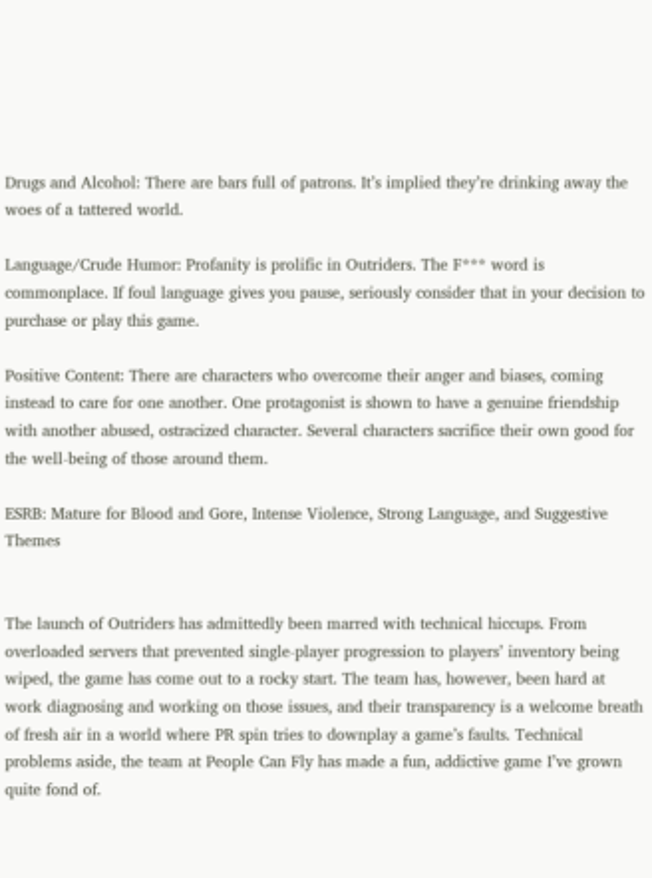Drugs and Alcohol: There are bars full of patrons. It’s implied they’re drinking away the woes of a tattered world.

Language/Crude Humor: Profanity is prolific in Outriders. The F*** word is commonplace. If foul language gives you pause, seriously consider that in your decision to purchase or play this game.

Positive Content: There are characters who overcome their anger and biases, coming instead to care for one another. One protagonist is shown to have a genuine friendship with another abused, ostracized character. Several characters sacrifice their own good for the well-being of those around them.

ESRB: Mature for Blood and Gore, Intense Violence, Strong Language, and Suggestive Themes


The launch of Outriders has admittedly been marred with technical hiccups. From overloaded servers that prevented single-player progression to players’ inventory being wiped, the game has come out to a rocky start. The team has, however, been hard at work diagnosing and working on those issues, and their transparency is a welcome breath of fresh air in a world where PR spin tries to downplay a game’s faults. Technical problems aside, the team at People Can Fly has made a fun, addictive game I’ve grown quite fond of.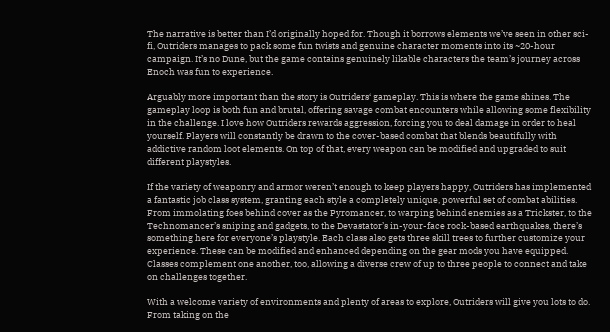The narrative is better than I’d originally hoped for. Though it borrows elements we’ve seen in other sci-fi, Outriders manages to pack some fun twists and genuine character moments into its ~20-hour campaign. It’s no Dune, but the game contains genuinely likable characters the team’s journey across Enoch was fun to experience.

Arguably more important than the story is Outriders‘ gameplay. This is where the game shines. The gameplay loop is both fun and brutal, offering savage combat encounters while allowing some flexibility in the challenge. I love how Outriders rewards aggression, forcing you to deal damage in order to heal yourself. Players will constantly be drawn to the cover-based combat that blends beautifully with addictive random loot elements. On top of that, every weapon can be modified and upgraded to suit different playstyles.

If the variety of weaponry and armor weren’t enough to keep players happy, Outriders has implemented a fantastic job class system, granting each style a completely unique, powerful set of combat abilities. From immolating foes behind cover as the Pyromancer, to warping behind enemies as a Trickster, to the Technomancer’s sniping and gadgets, to the Devastator’s in-your-face rock-based earthquakes, there’s something here for everyone’s playstyle. Each class also gets three skill trees to further customize your experience. These can be modified and enhanced depending on the gear mods you have equipped. Classes complement one another, too, allowing a diverse crew of up to three people to connect and take on challenges together.

With a welcome variety of environments and plenty of areas to explore, Outriders will give you lots to do. From taking on the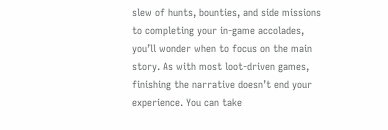slew of hunts, bounties, and side missions to completing your in-game accolades, you’ll wonder when to focus on the main story. As with most loot-driven games, finishing the narrative doesn’t end your experience. You can take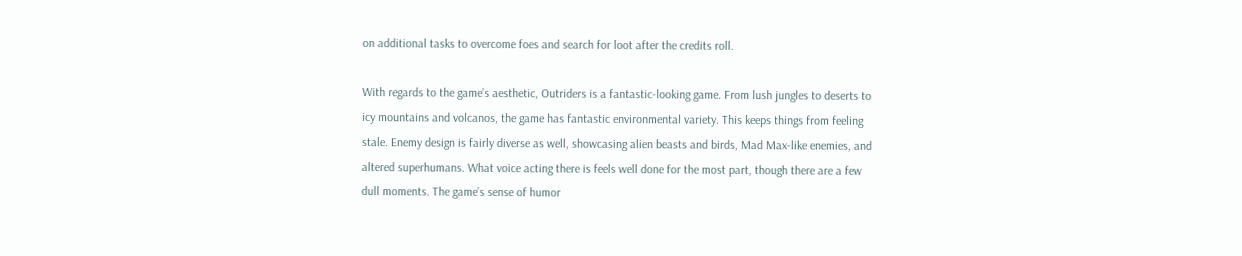on additional tasks to overcome foes and search for loot after the credits roll.

With regards to the game’s aesthetic, Outriders is a fantastic-looking game. From lush jungles to deserts to icy mountains and volcanos, the game has fantastic environmental variety. This keeps things from feeling stale. Enemy design is fairly diverse as well, showcasing alien beasts and birds, Mad Max-like enemies, and altered superhumans. What voice acting there is feels well done for the most part, though there are a few dull moments. The game’s sense of humor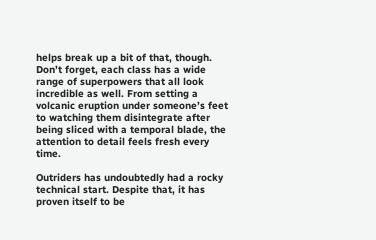helps break up a bit of that, though. Don’t forget, each class has a wide range of superpowers that all look incredible as well. From setting a volcanic eruption under someone’s feet to watching them disintegrate after being sliced with a temporal blade, the attention to detail feels fresh every time.

Outriders has undoubtedly had a rocky technical start. Despite that, it has proven itself to be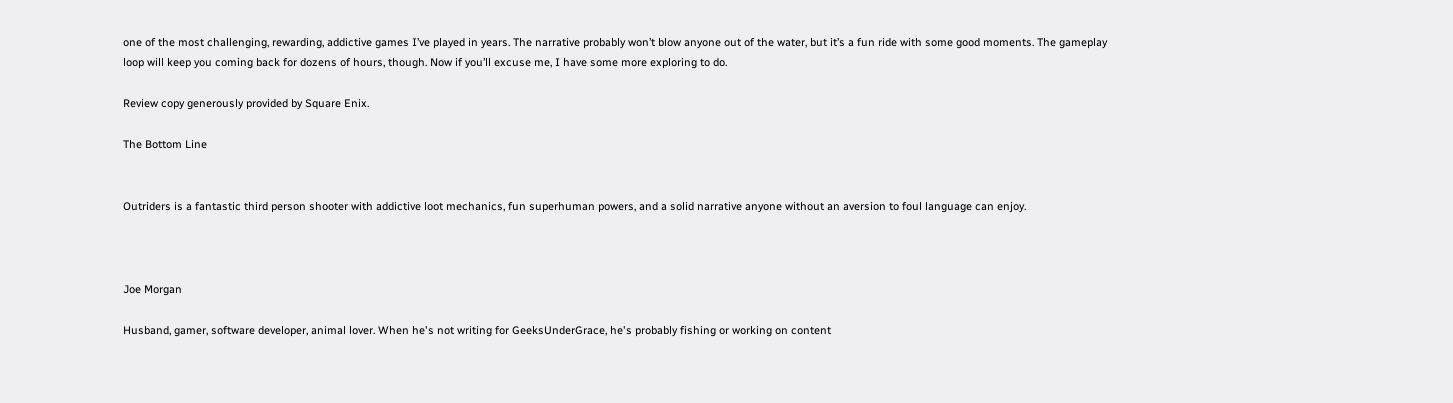one of the most challenging, rewarding, addictive games I’ve played in years. The narrative probably won’t blow anyone out of the water, but it’s a fun ride with some good moments. The gameplay loop will keep you coming back for dozens of hours, though. Now if you’ll excuse me, I have some more exploring to do.

Review copy generously provided by Square Enix.

The Bottom Line


Outriders is a fantastic third person shooter with addictive loot mechanics, fun superhuman powers, and a solid narrative anyone without an aversion to foul language can enjoy.



Joe Morgan

Husband, gamer, software developer, animal lover. When he's not writing for GeeksUnderGrace, he's probably fishing or working on content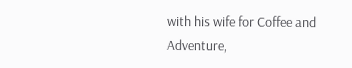with his wife for Coffee and Adventure,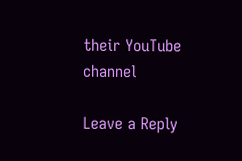their YouTube channel

Leave a Reply